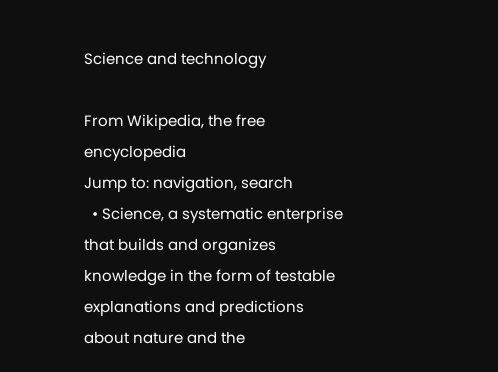Science and technology

From Wikipedia, the free encyclopedia
Jump to: navigation, search
  • Science, a systematic enterprise that builds and organizes knowledge in the form of testable explanations and predictions about nature and the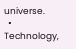universe.
  • Technology,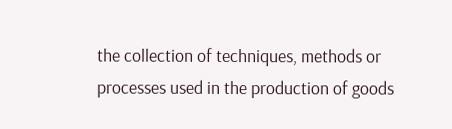the collection of techniques, methods or processes used in the production of goods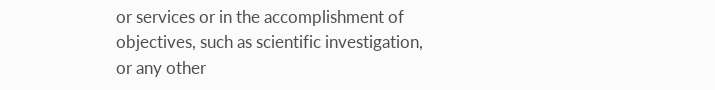or services or in the accomplishment of objectives, such as scientific investigation, or any other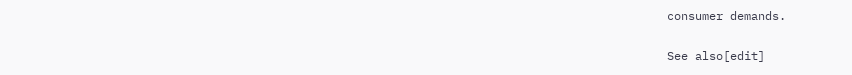consumer demands.

See also[edit]